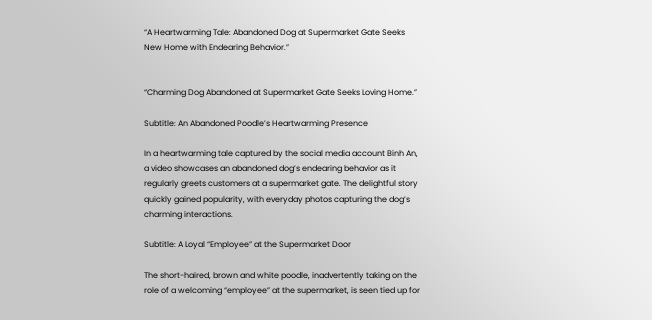“A Heartwarming Tale: Abandoned Dog at Supermarket Gate Seeks New Home with Endearing Behavior.”


“Charming Dog Abandoned at Supermarket Gate Seeks Loving Home.”

Subtitle: An Abandoned Poodle’s Heartwarming Presence

In a heartwarming tale captured by the social media account Binh An, a video showcases an abandoned dog’s endearing behavior as it regularly greets customers at a supermarket gate. The delightful story quickly gained popularity, with everyday photos capturing the dog’s charming interactions.

Subtitle: A Loyal “Employee” at the Supermarket Door

The short-haired, brown and white poodle, inadvertently taking on the role of a welcoming “employee” at the supermarket, is seen tied up for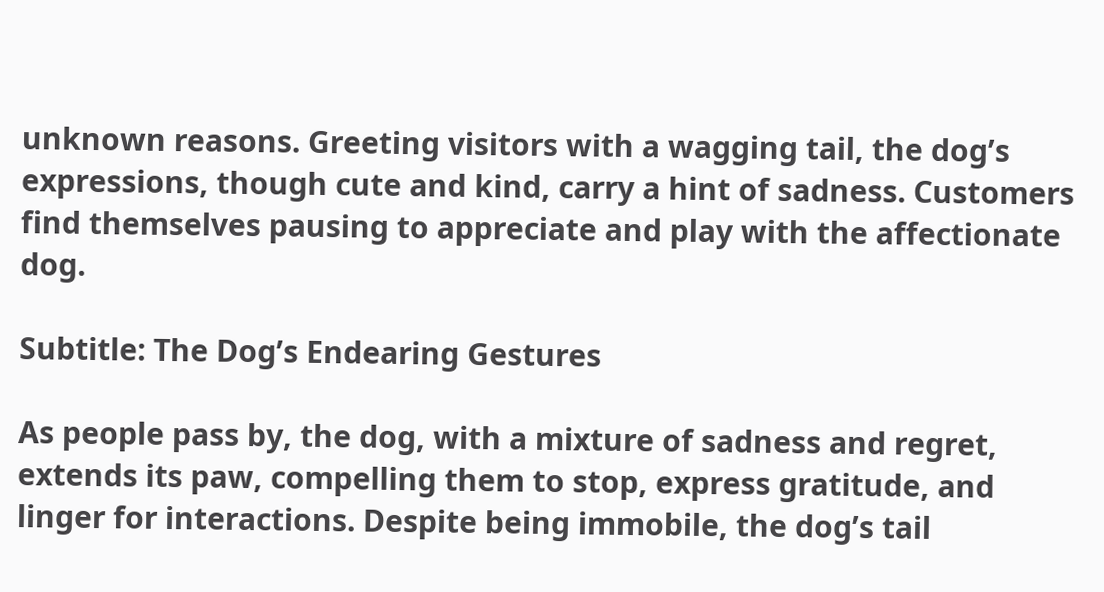unknown reasons. Greeting visitors with a wagging tail, the dog’s expressions, though cute and kind, carry a hint of sadness. Customers find themselves pausing to appreciate and play with the affectionate dog.

Subtitle: The Dog’s Endearing Gestures

As people pass by, the dog, with a mixture of sadness and regret, extends its paw, compelling them to stop, express gratitude, and linger for interactions. Despite being immobile, the dog’s tail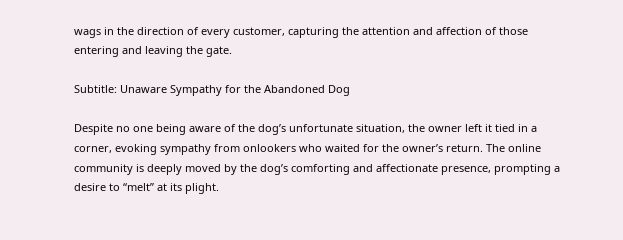wags in the direction of every customer, capturing the attention and affection of those entering and leaving the gate.

Subtitle: Unaware Sympathy for the Abandoned Dog

Despite no one being aware of the dog’s unfortunate situation, the owner left it tied in a corner, evoking sympathy from onlookers who waited for the owner’s return. The online community is deeply moved by the dog’s comforting and affectionate presence, prompting a desire to “melt” at its plight.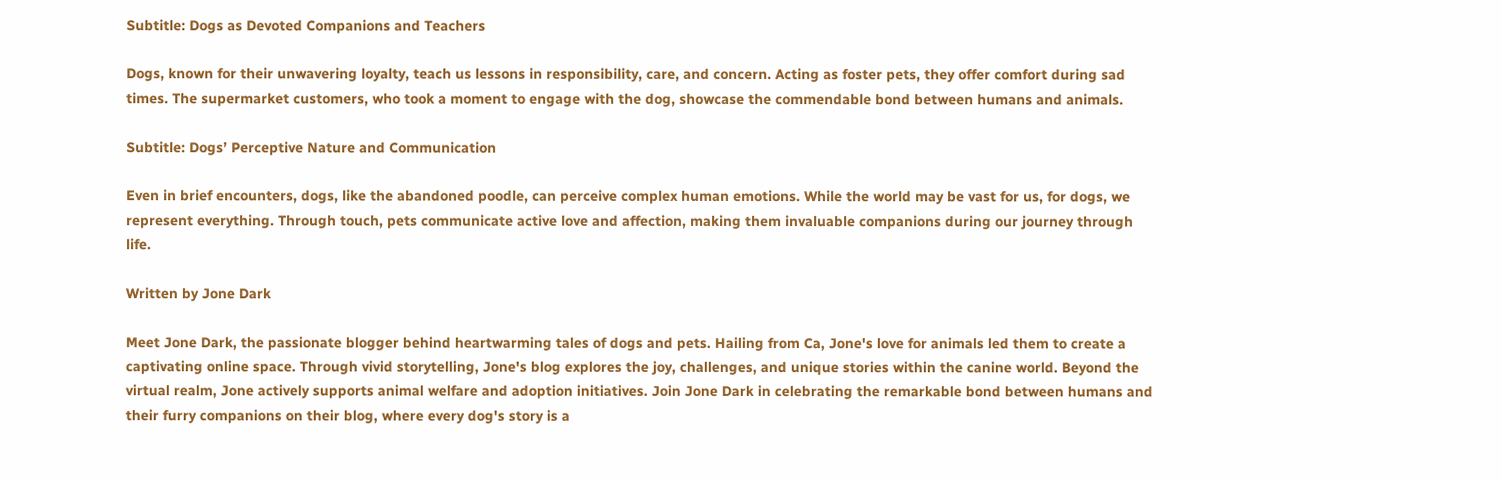Subtitle: Dogs as Devoted Companions and Teachers

Dogs, known for their unwavering loyalty, teach us lessons in responsibility, care, and concern. Acting as foster pets, they offer comfort during sad times. The supermarket customers, who took a moment to engage with the dog, showcase the commendable bond between humans and animals.

Subtitle: Dogs’ Perceptive Nature and Communication

Even in brief encounters, dogs, like the abandoned poodle, can perceive complex human emotions. While the world may be vast for us, for dogs, we represent everything. Through touch, pets communicate active love and affection, making them invaluable companions during our journey through life.

Written by Jone Dark

Meet Jone Dark, the passionate blogger behind heartwarming tales of dogs and pets. Hailing from Ca, Jone's love for animals led them to create a captivating online space. Through vivid storytelling, Jone's blog explores the joy, challenges, and unique stories within the canine world. Beyond the virtual realm, Jone actively supports animal welfare and adoption initiatives. Join Jone Dark in celebrating the remarkable bond between humans and their furry companions on their blog, where every dog's story is a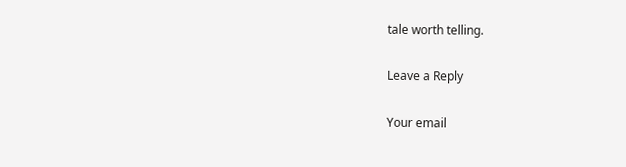tale worth telling.

Leave a Reply

Your email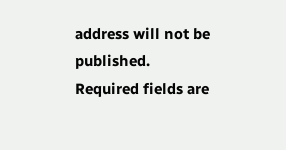address will not be published. Required fields are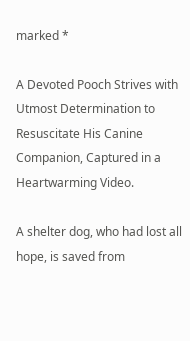marked *

A Devoted Pooch Strives with Utmost Determination to Resuscitate His Canine Companion, Captured in a Heartwarming Video.

A shelter dog, who had lost all hope, is saved from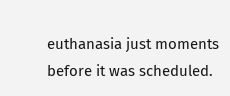euthanasia just moments before it was scheduled.